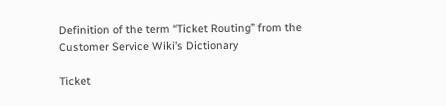Definition of the term “Ticket Routing” from the Customer Service Wiki’s Dictionary

Ticket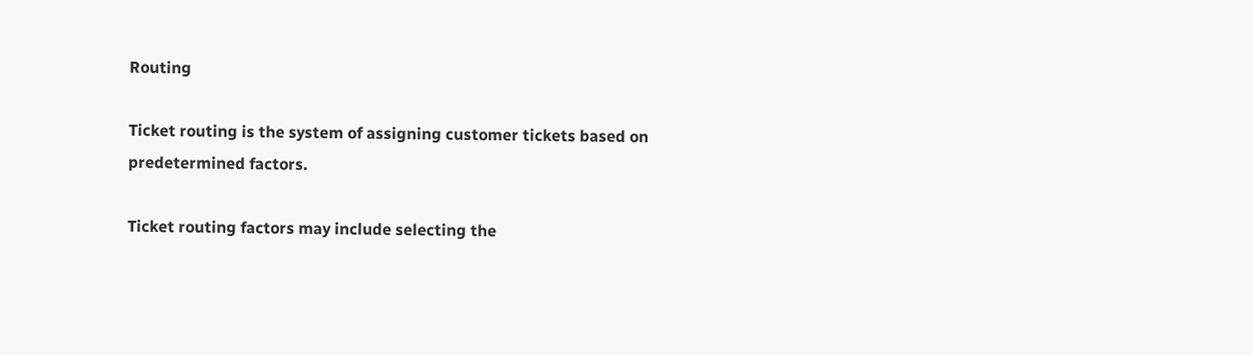Routing

Ticket routing is the system of assigning customer tickets based on predetermined factors.

Ticket routing factors may include selecting the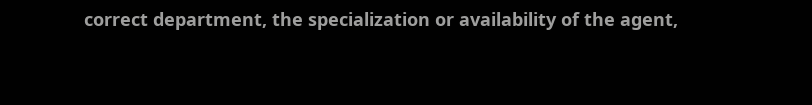correct department, the specialization or availability of the agent,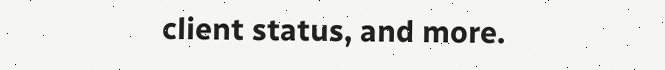client status, and more.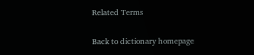Related Terms

Back to dictionary homepage